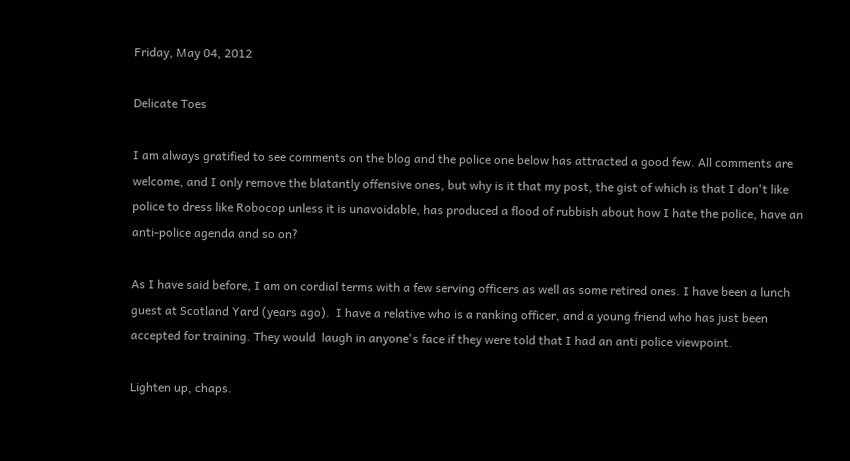Friday, May 04, 2012

Delicate Toes

I am always gratified to see comments on the blog and the police one below has attracted a good few. All comments are welcome, and I only remove the blatantly offensive ones, but why is it that my post, the gist of which is that I don't like police to dress like Robocop unless it is unavoidable, has produced a flood of rubbish about how I hate the police, have an anti-police agenda and so on?

As I have said before, I am on cordial terms with a few serving officers as well as some retired ones. I have been a lunch guest at Scotland Yard (years ago).  I have a relative who is a ranking officer, and a young friend who has just been accepted for training. They would  laugh in anyone's face if they were told that I had an anti police viewpoint.

Lighten up, chaps.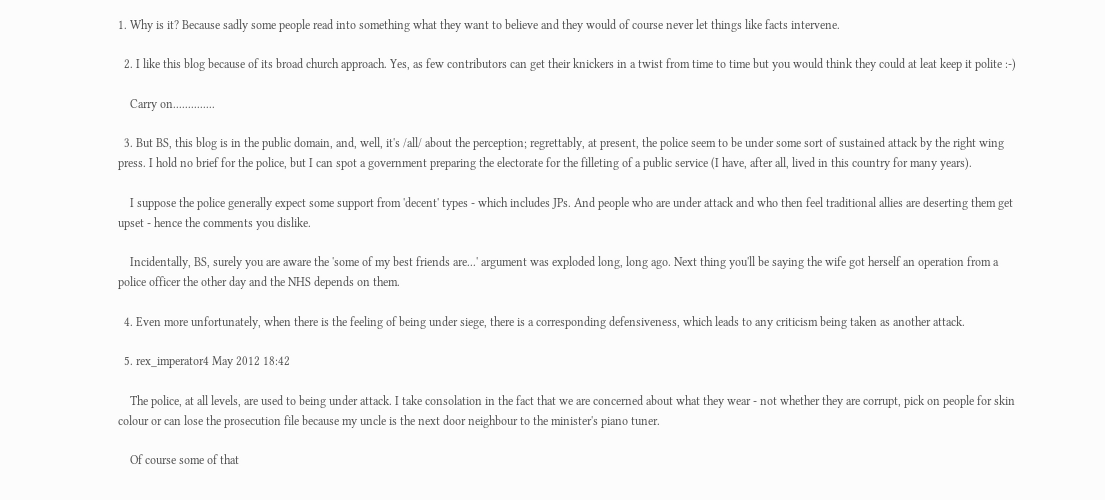1. Why is it? Because sadly some people read into something what they want to believe and they would of course never let things like facts intervene.

  2. I like this blog because of its broad church approach. Yes, as few contributors can get their knickers in a twist from time to time but you would think they could at leat keep it polite :-)

    Carry on..............

  3. But BS, this blog is in the public domain, and, well, it's /all/ about the perception; regrettably, at present, the police seem to be under some sort of sustained attack by the right wing press. I hold no brief for the police, but I can spot a government preparing the electorate for the filleting of a public service (I have, after all, lived in this country for many years).

    I suppose the police generally expect some support from 'decent' types - which includes JPs. And people who are under attack and who then feel traditional allies are deserting them get upset - hence the comments you dislike.

    Incidentally, BS, surely you are aware the 'some of my best friends are...' argument was exploded long, long ago. Next thing you'll be saying the wife got herself an operation from a police officer the other day and the NHS depends on them.

  4. Even more unfortunately, when there is the feeling of being under siege, there is a corresponding defensiveness, which leads to any criticism being taken as another attack.

  5. rex_imperator4 May 2012 18:42

    The police, at all levels, are used to being under attack. I take consolation in the fact that we are concerned about what they wear - not whether they are corrupt, pick on people for skin colour or can lose the prosecution file because my uncle is the next door neighbour to the minister's piano tuner.

    Of course some of that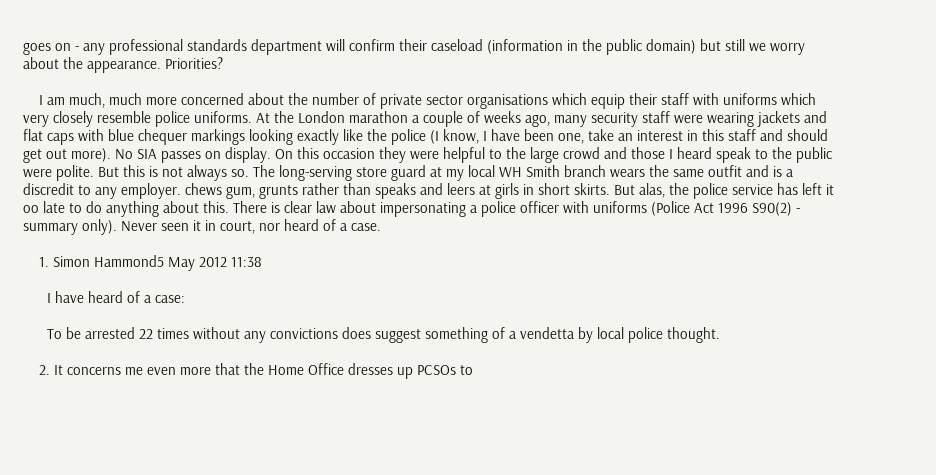goes on - any professional standards department will confirm their caseload (information in the public domain) but still we worry about the appearance. Priorities?

    I am much, much more concerned about the number of private sector organisations which equip their staff with uniforms which very closely resemble police uniforms. At the London marathon a couple of weeks ago, many security staff were wearing jackets and flat caps with blue chequer markings looking exactly like the police (I know, I have been one, take an interest in this staff and should get out more). No SIA passes on display. On this occasion they were helpful to the large crowd and those I heard speak to the public were polite. But this is not always so. The long-serving store guard at my local WH Smith branch wears the same outfit and is a discredit to any employer. chews gum, grunts rather than speaks and leers at girls in short skirts. But alas, the police service has left it oo late to do anything about this. There is clear law about impersonating a police officer with uniforms (Police Act 1996 S90(2) - summary only). Never seen it in court, nor heard of a case.

    1. Simon Hammond5 May 2012 11:38

      I have heard of a case:

      To be arrested 22 times without any convictions does suggest something of a vendetta by local police thought.

    2. It concerns me even more that the Home Office dresses up PCSOs to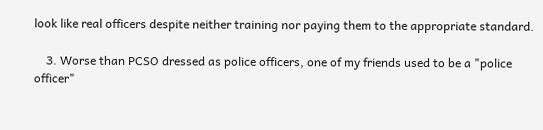look like real officers despite neither training nor paying them to the appropriate standard.

    3. Worse than PCSO dressed as police officers, one of my friends used to be a "police officer"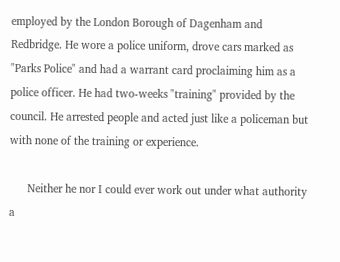employed by the London Borough of Dagenham and Redbridge. He wore a police uniform, drove cars marked as "Parks Police" and had a warrant card proclaiming him as a police officer. He had two-weeks "training" provided by the council. He arrested people and acted just like a policeman but with none of the training or experience.

      Neither he nor I could ever work out under what authority a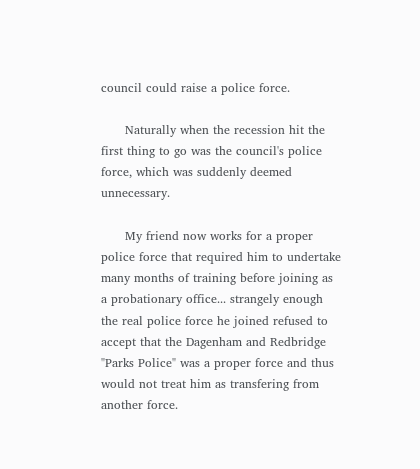council could raise a police force.

      Naturally when the recession hit the first thing to go was the council's police force, which was suddenly deemed unnecessary.

      My friend now works for a proper police force that required him to undertake many months of training before joining as a probationary office... strangely enough the real police force he joined refused to accept that the Dagenham and Redbridge "Parks Police" was a proper force and thus would not treat him as transfering from another force.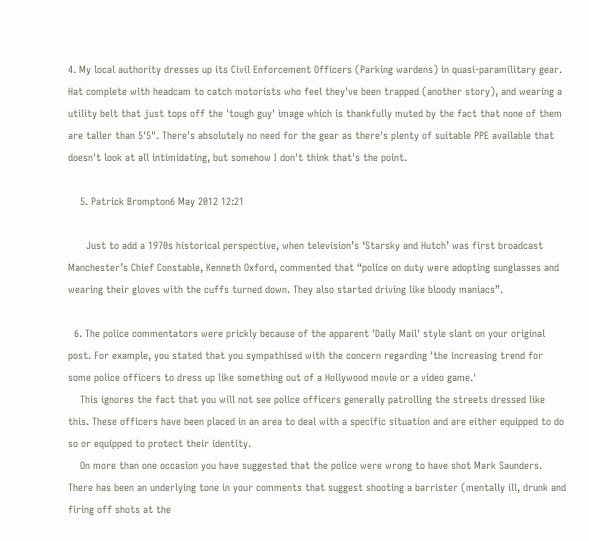4. My local authority dresses up its Civil Enforcement Officers (Parking wardens) in quasi-paramilitary gear. Hat complete with headcam to catch motorists who feel they've been trapped (another story), and wearing a utility belt that just tops off the 'tough guy' image which is thankfully muted by the fact that none of them are taller than 5'5". There's absolutely no need for the gear as there's plenty of suitable PPE available that doesn't look at all intimidating, but somehow I don't think that's the point.

    5. Patrick Brompton6 May 2012 12:21

      Just to add a 1970s historical perspective, when television’s ‘Starsky and Hutch’ was first broadcast Manchester’s Chief Constable, Kenneth Oxford, commented that “police on duty were adopting sunglasses and wearing their gloves with the cuffs turned down. They also started driving like bloody maniacs”.

  6. The police commentators were prickly because of the apparent 'Daily Mail' style slant on your original post. For example, you stated that you sympathised with the concern regarding 'the increasing trend for some police officers to dress up like something out of a Hollywood movie or a video game.'
    This ignores the fact that you will not see police officers generally patrolling the streets dressed like this. These officers have been placed in an area to deal with a specific situation and are either equipped to do so or equipped to protect their identity.
    On more than one occasion you have suggested that the police were wrong to have shot Mark Saunders. There has been an underlying tone in your comments that suggest shooting a barrister (mentally ill, drunk and firing off shots at the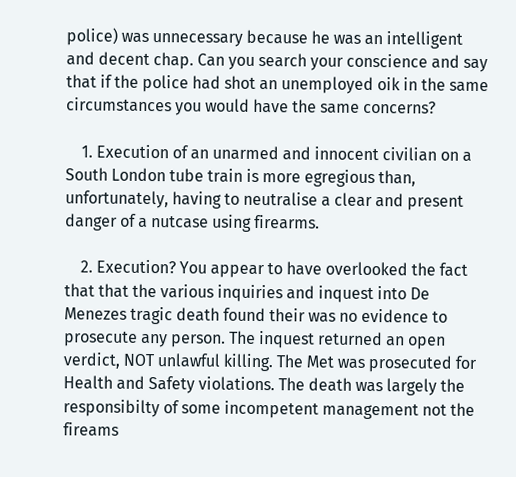police) was unnecessary because he was an intelligent and decent chap. Can you search your conscience and say that if the police had shot an unemployed oik in the same circumstances you would have the same concerns?

    1. Execution of an unarmed and innocent civilian on a South London tube train is more egregious than, unfortunately, having to neutralise a clear and present danger of a nutcase using firearms.

    2. Execution? You appear to have overlooked the fact that that the various inquiries and inquest into De Menezes tragic death found their was no evidence to prosecute any person. The inquest returned an open verdict, NOT unlawful killing. The Met was prosecuted for Health and Safety violations. The death was largely the responsibilty of some incompetent management not the fireams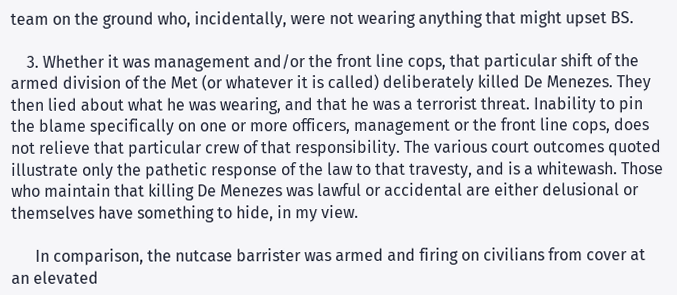team on the ground who, incidentally, were not wearing anything that might upset BS.

    3. Whether it was management and/or the front line cops, that particular shift of the armed division of the Met (or whatever it is called) deliberately killed De Menezes. They then lied about what he was wearing, and that he was a terrorist threat. Inability to pin the blame specifically on one or more officers, management or the front line cops, does not relieve that particular crew of that responsibility. The various court outcomes quoted illustrate only the pathetic response of the law to that travesty, and is a whitewash. Those who maintain that killing De Menezes was lawful or accidental are either delusional or themselves have something to hide, in my view.

      In comparison, the nutcase barrister was armed and firing on civilians from cover at an elevated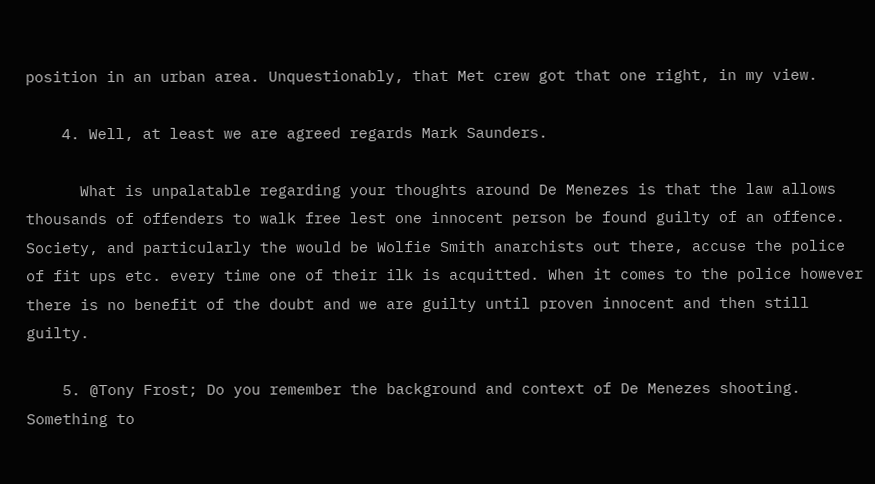position in an urban area. Unquestionably, that Met crew got that one right, in my view.

    4. Well, at least we are agreed regards Mark Saunders.

      What is unpalatable regarding your thoughts around De Menezes is that the law allows thousands of offenders to walk free lest one innocent person be found guilty of an offence. Society, and particularly the would be Wolfie Smith anarchists out there, accuse the police of fit ups etc. every time one of their ilk is acquitted. When it comes to the police however there is no benefit of the doubt and we are guilty until proven innocent and then still guilty.

    5. @Tony Frost; Do you remember the background and context of De Menezes shooting. Something to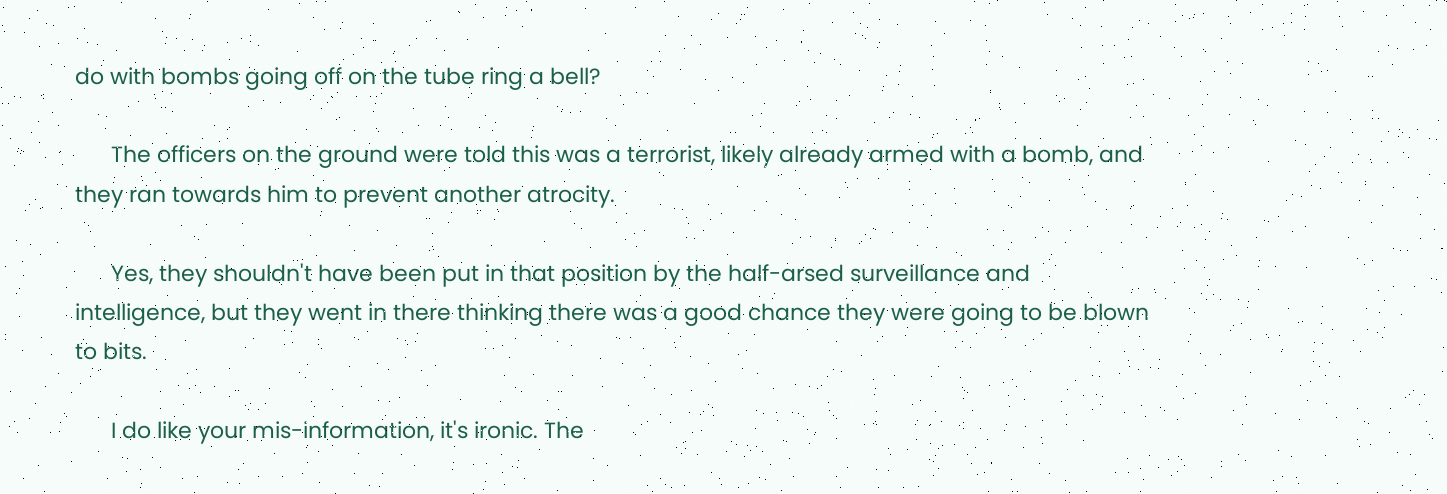do with bombs going off on the tube ring a bell?

      The officers on the ground were told this was a terrorist, likely already armed with a bomb, and they ran towards him to prevent another atrocity.

      Yes, they shouldn't have been put in that position by the half-arsed surveillance and intelligence, but they went in there thinking there was a good chance they were going to be blown to bits.

      I do like your mis-information, it's ironic. The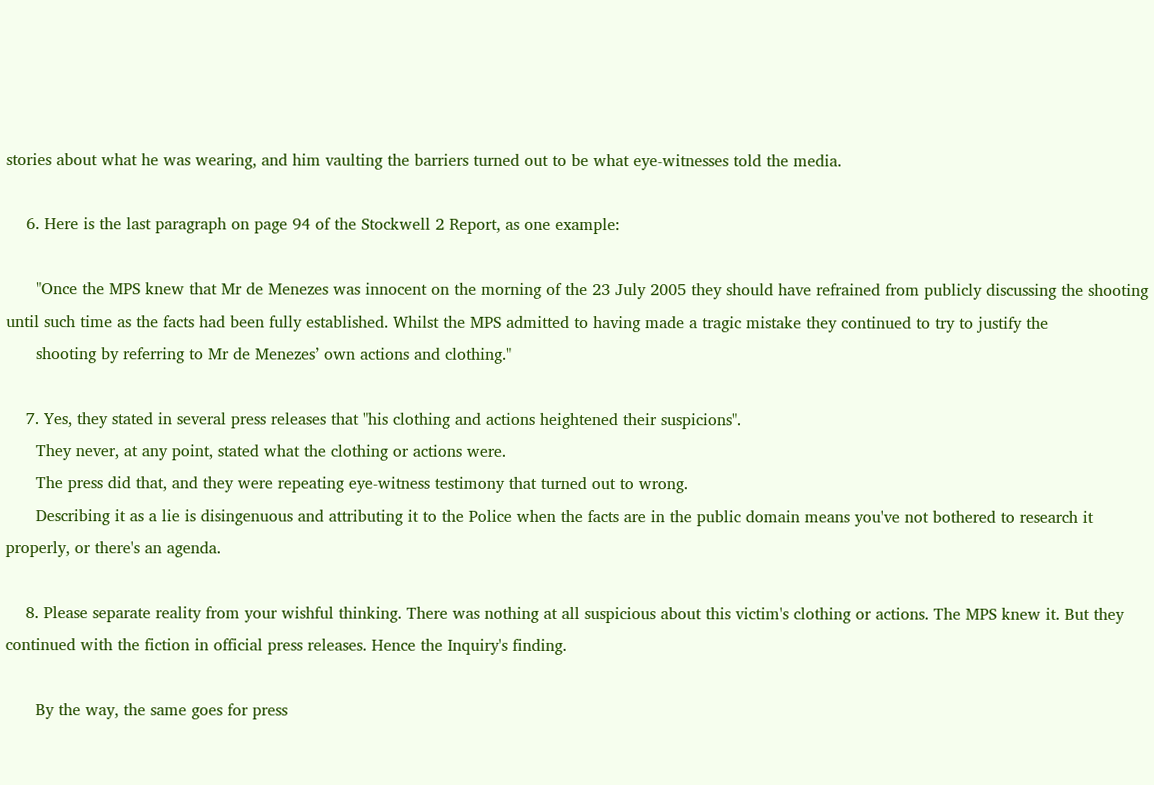stories about what he was wearing, and him vaulting the barriers turned out to be what eye-witnesses told the media.

    6. Here is the last paragraph on page 94 of the Stockwell 2 Report, as one example:

      "Once the MPS knew that Mr de Menezes was innocent on the morning of the 23 July 2005 they should have refrained from publicly discussing the shooting until such time as the facts had been fully established. Whilst the MPS admitted to having made a tragic mistake they continued to try to justify the
      shooting by referring to Mr de Menezes’ own actions and clothing."

    7. Yes, they stated in several press releases that "his clothing and actions heightened their suspicions".
      They never, at any point, stated what the clothing or actions were.
      The press did that, and they were repeating eye-witness testimony that turned out to wrong.
      Describing it as a lie is disingenuous and attributing it to the Police when the facts are in the public domain means you've not bothered to research it properly, or there's an agenda.

    8. Please separate reality from your wishful thinking. There was nothing at all suspicious about this victim's clothing or actions. The MPS knew it. But they continued with the fiction in official press releases. Hence the Inquiry's finding.

      By the way, the same goes for press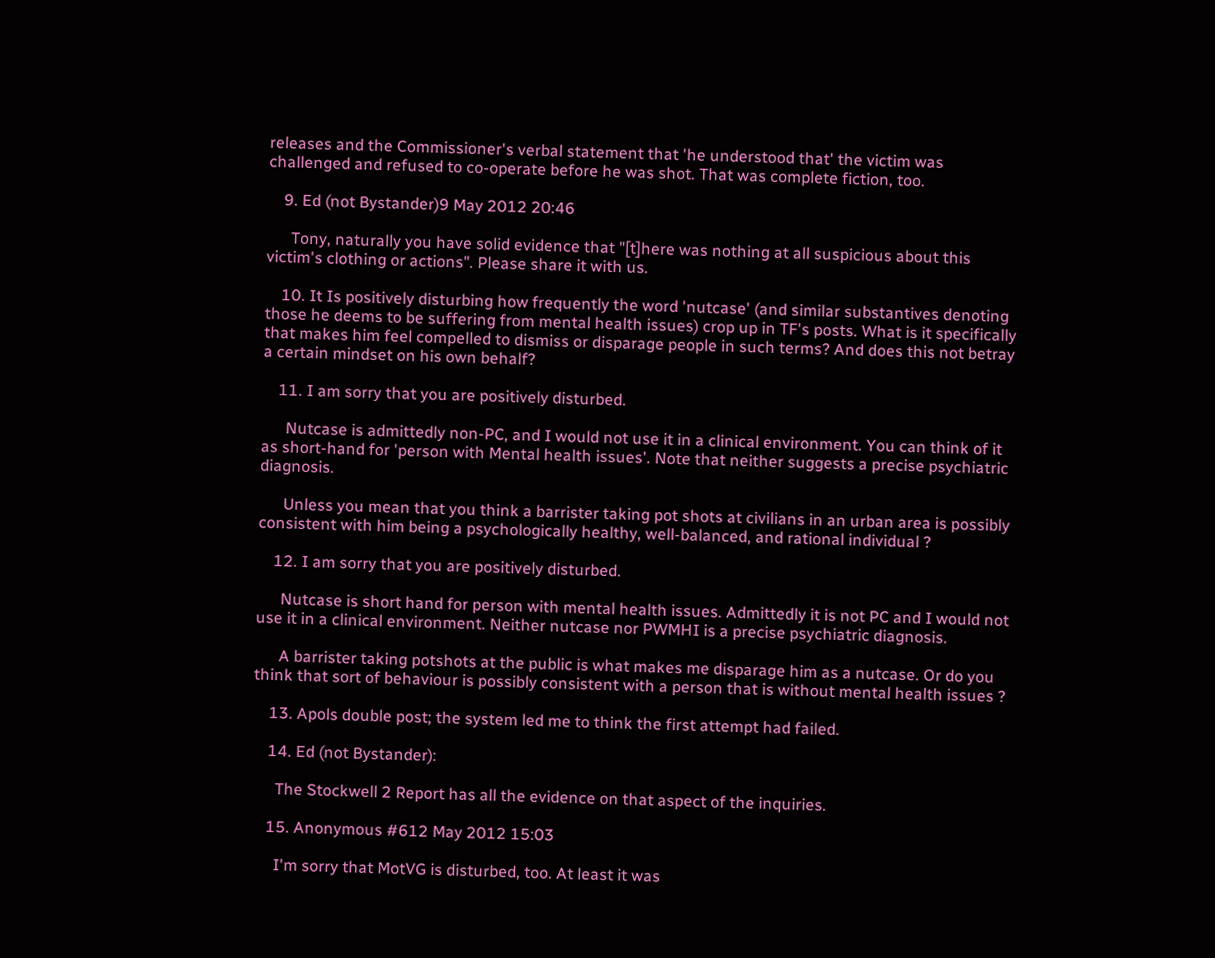releases and the Commissioner's verbal statement that 'he understood that' the victim was challenged and refused to co-operate before he was shot. That was complete fiction, too.

    9. Ed (not Bystander)9 May 2012 20:46

      Tony, naturally you have solid evidence that "[t]here was nothing at all suspicious about this victim's clothing or actions". Please share it with us.

    10. It Is positively disturbing how frequently the word 'nutcase' (and similar substantives denoting those he deems to be suffering from mental health issues) crop up in TF's posts. What is it specifically that makes him feel compelled to dismiss or disparage people in such terms? And does this not betray a certain mindset on his own behalf?

    11. I am sorry that you are positively disturbed.

      Nutcase is admittedly non-PC, and I would not use it in a clinical environment. You can think of it as short-hand for 'person with Mental health issues'. Note that neither suggests a precise psychiatric diagnosis.

      Unless you mean that you think a barrister taking pot shots at civilians in an urban area is possibly consistent with him being a psychologically healthy, well-balanced, and rational individual ?

    12. I am sorry that you are positively disturbed.

      Nutcase is short hand for person with mental health issues. Admittedly it is not PC and I would not use it in a clinical environment. Neither nutcase nor PWMHI is a precise psychiatric diagnosis.

      A barrister taking potshots at the public is what makes me disparage him as a nutcase. Or do you think that sort of behaviour is possibly consistent with a person that is without mental health issues ?

    13. Apols double post; the system led me to think the first attempt had failed.

    14. Ed (not Bystander):

      The Stockwell 2 Report has all the evidence on that aspect of the inquiries.

    15. Anonymous #612 May 2012 15:03

      I'm sorry that MotVG is disturbed, too. At least it was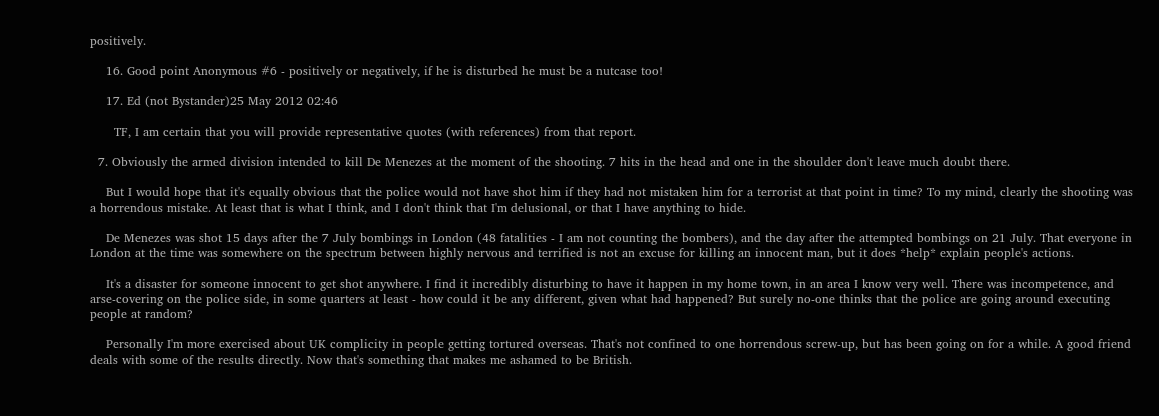positively.

    16. Good point Anonymous #6 - positively or negatively, if he is disturbed he must be a nutcase too!

    17. Ed (not Bystander)25 May 2012 02:46

      TF, I am certain that you will provide representative quotes (with references) from that report.

  7. Obviously the armed division intended to kill De Menezes at the moment of the shooting. 7 hits in the head and one in the shoulder don't leave much doubt there.

    But I would hope that it's equally obvious that the police would not have shot him if they had not mistaken him for a terrorist at that point in time? To my mind, clearly the shooting was a horrendous mistake. At least that is what I think, and I don't think that I'm delusional, or that I have anything to hide.

    De Menezes was shot 15 days after the 7 July bombings in London (48 fatalities - I am not counting the bombers), and the day after the attempted bombings on 21 July. That everyone in London at the time was somewhere on the spectrum between highly nervous and terrified is not an excuse for killing an innocent man, but it does *help* explain people's actions.

    It's a disaster for someone innocent to get shot anywhere. I find it incredibly disturbing to have it happen in my home town, in an area I know very well. There was incompetence, and arse-covering on the police side, in some quarters at least - how could it be any different, given what had happened? But surely no-one thinks that the police are going around executing people at random?

    Personally I'm more exercised about UK complicity in people getting tortured overseas. That's not confined to one horrendous screw-up, but has been going on for a while. A good friend deals with some of the results directly. Now that's something that makes me ashamed to be British.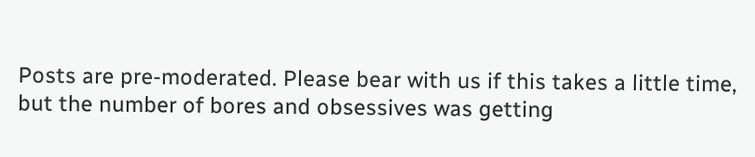Posts are pre-moderated. Please bear with us if this takes a little time, but the number of bores and obsessives was getting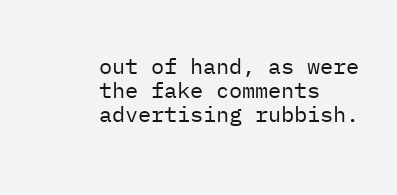out of hand, as were the fake comments advertising rubbish.